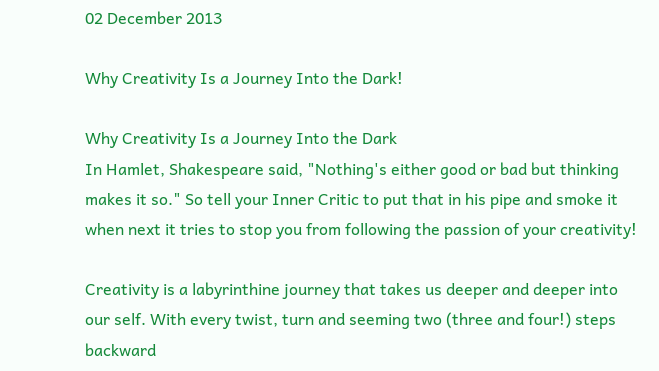02 December 2013

Why Creativity Is a Journey Into the Dark!

Why Creativity Is a Journey Into the Dark
In Hamlet, Shakespeare said, "Nothing's either good or bad but thinking makes it so." So tell your Inner Critic to put that in his pipe and smoke it when next it tries to stop you from following the passion of your creativity!

Creativity is a labyrinthine journey that takes us deeper and deeper into our self. With every twist, turn and seeming two (three and four!) steps backward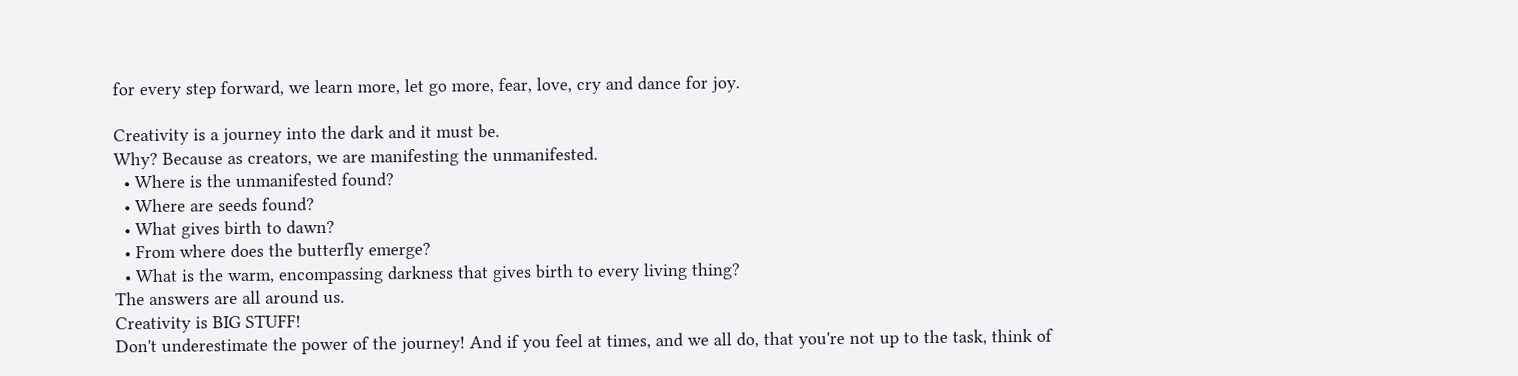for every step forward, we learn more, let go more, fear, love, cry and dance for joy.

Creativity is a journey into the dark and it must be.
Why? Because as creators, we are manifesting the unmanifested.
  • Where is the unmanifested found?
  • Where are seeds found?
  • What gives birth to dawn?
  • From where does the butterfly emerge?
  • What is the warm, encompassing darkness that gives birth to every living thing?
The answers are all around us.
Creativity is BIG STUFF!
Don't underestimate the power of the journey! And if you feel at times, and we all do, that you're not up to the task, think of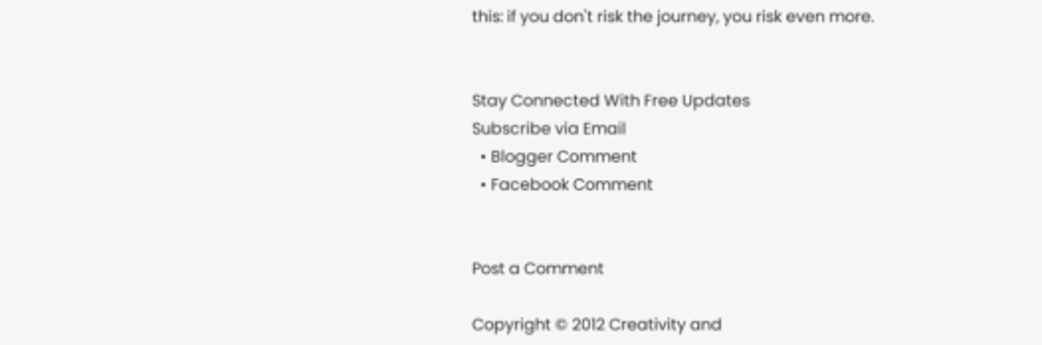this: if you don't risk the journey, you risk even more.


Stay Connected With Free Updates
Subscribe via Email
  • Blogger Comment
  • Facebook Comment


Post a Comment

Copyright © 2012 Creativity and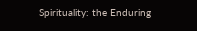Spirituality: the Enduring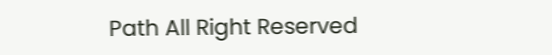Path All Right Reserved